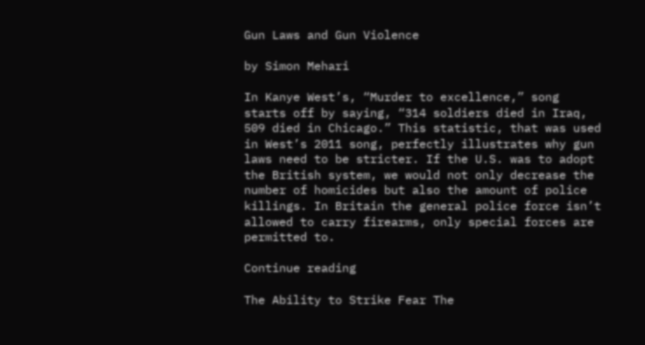Gun Laws and Gun Violence

by Simon Mehari

In Kanye West’s, “Murder to excellence,” song starts off by saying, “314 soldiers died in Iraq, 509 died in Chicago.” This statistic, that was used in West’s 2011 song, perfectly illustrates why gun laws need to be stricter. If the U.S. was to adopt the British system, we would not only decrease the number of homicides but also the amount of police killings. In Britain the general police force isn’t allowed to carry firearms, only special forces are permitted to.

Continue reading

The Ability to Strike Fear The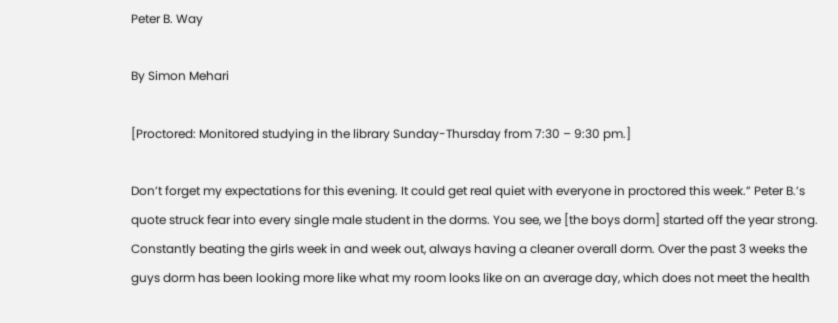Peter B. Way

By Simon Mehari

[Proctored: Monitored studying in the library Sunday-Thursday from 7:30 – 9:30 pm.]

Don’t forget my expectations for this evening. It could get real quiet with everyone in proctored this week.” Peter B.’s quote struck fear into every single male student in the dorms. You see, we [the boys dorm] started off the year strong. Constantly beating the girls week in and week out, always having a cleaner overall dorm. Over the past 3 weeks the guys dorm has been looking more like what my room looks like on an average day, which does not meet the health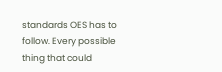standards OES has to follow. Every possible thing that could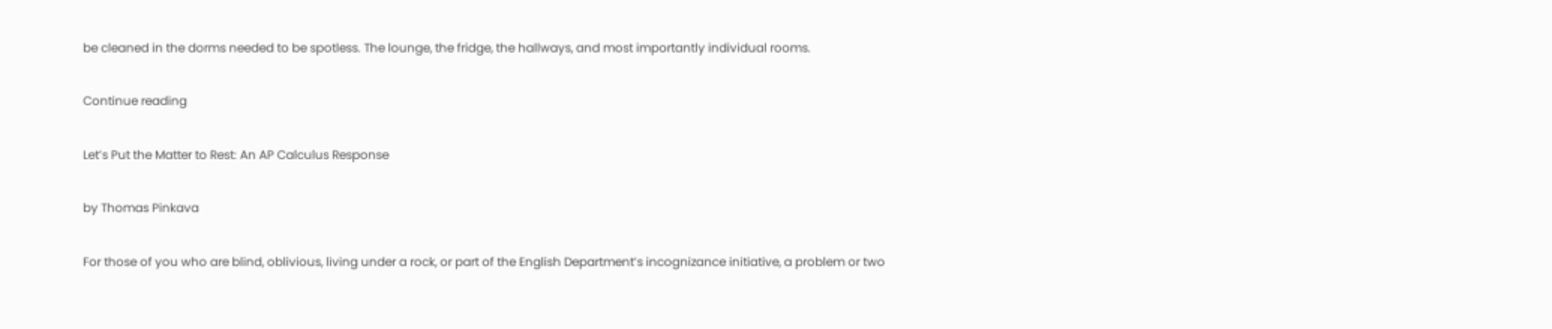be cleaned in the dorms needed to be spotless. The lounge, the fridge, the hallways, and most importantly individual rooms.

Continue reading

Let’s Put the Matter to Rest: An AP Calculus Response

by Thomas Pinkava

For those of you who are blind, oblivious, living under a rock, or part of the English Department’s incognizance initiative, a problem or two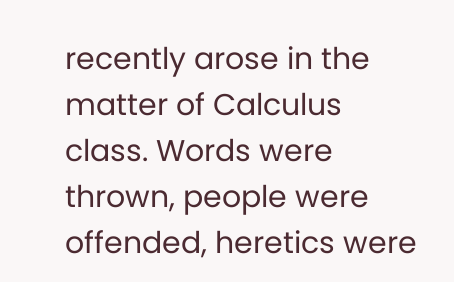recently arose in the matter of Calculus class. Words were thrown, people were offended, heretics were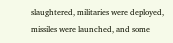slaughtered, militaries were deployed, missiles were launched, and some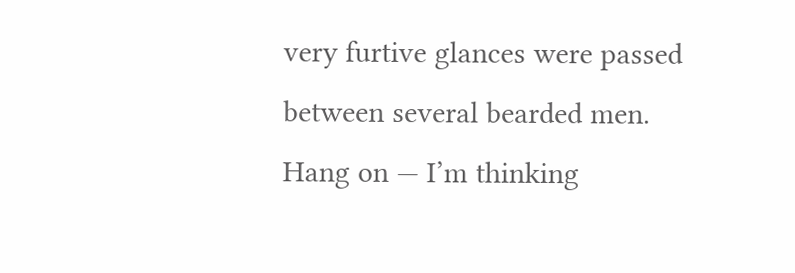very furtive glances were passed between several bearded men. Hang on — I’m thinking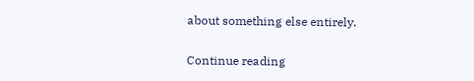about something else entirely.

Continue reading